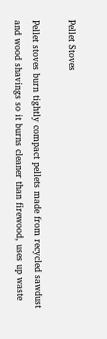Pellet Stoves

Pellet stoves burn tightly compact pellets made from recycled sawdust and wood shavings so it burns cleaner than firewood, uses up waste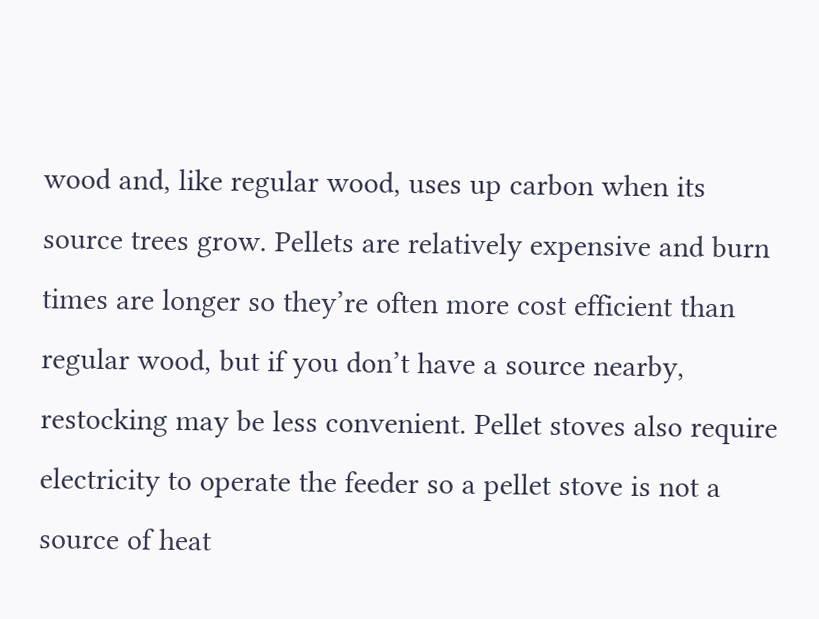wood and, like regular wood, uses up carbon when its source trees grow. Pellets are relatively expensive and burn times are longer so they’re often more cost efficient than regular wood, but if you don’t have a source nearby, restocking may be less convenient. Pellet stoves also require electricity to operate the feeder so a pellet stove is not a source of heat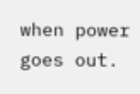when power goes out.